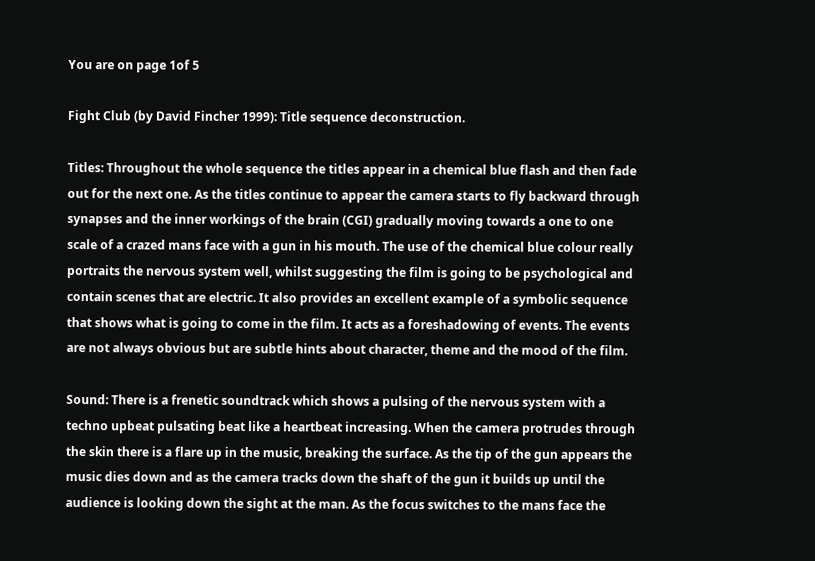You are on page 1of 5

Fight Club (by David Fincher 1999): Title sequence deconstruction.

Titles: Throughout the whole sequence the titles appear in a chemical blue flash and then fade out for the next one. As the titles continue to appear the camera starts to fly backward through synapses and the inner workings of the brain (CGI) gradually moving towards a one to one scale of a crazed mans face with a gun in his mouth. The use of the chemical blue colour really portraits the nervous system well, whilst suggesting the film is going to be psychological and contain scenes that are electric. It also provides an excellent example of a symbolic sequence that shows what is going to come in the film. It acts as a foreshadowing of events. The events are not always obvious but are subtle hints about character, theme and the mood of the film.

Sound: There is a frenetic soundtrack which shows a pulsing of the nervous system with a techno upbeat pulsating beat like a heartbeat increasing. When the camera protrudes through the skin there is a flare up in the music, breaking the surface. As the tip of the gun appears the music dies down and as the camera tracks down the shaft of the gun it builds up until the audience is looking down the sight at the man. As the focus switches to the mans face the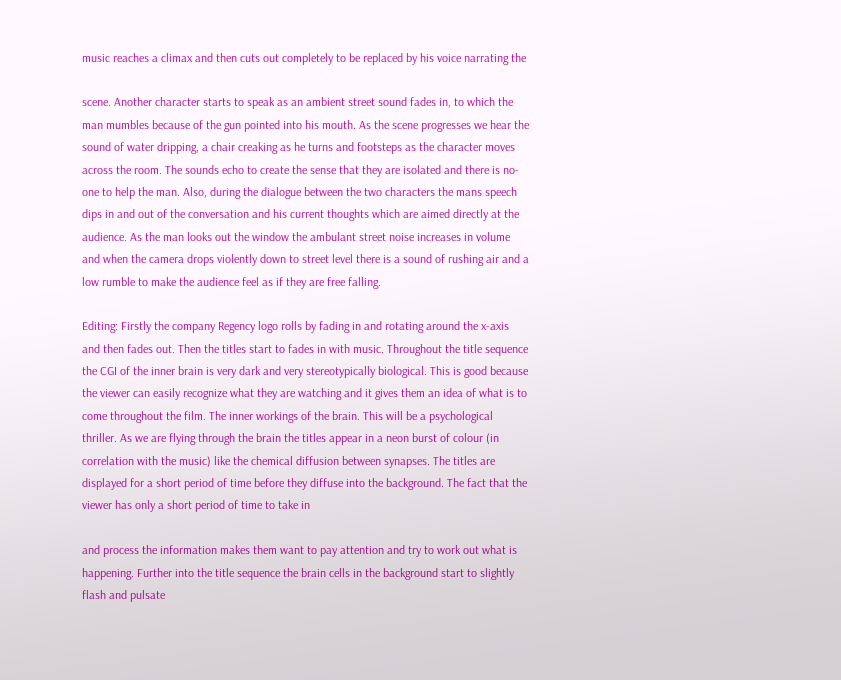music reaches a climax and then cuts out completely to be replaced by his voice narrating the

scene. Another character starts to speak as an ambient street sound fades in, to which the man mumbles because of the gun pointed into his mouth. As the scene progresses we hear the sound of water dripping, a chair creaking as he turns and footsteps as the character moves across the room. The sounds echo to create the sense that they are isolated and there is no-one to help the man. Also, during the dialogue between the two characters the mans speech dips in and out of the conversation and his current thoughts which are aimed directly at the audience. As the man looks out the window the ambulant street noise increases in volume and when the camera drops violently down to street level there is a sound of rushing air and a low rumble to make the audience feel as if they are free falling.

Editing: Firstly the company Regency logo rolls by fading in and rotating around the x-axis and then fades out. Then the titles start to fades in with music. Throughout the title sequence the CGI of the inner brain is very dark and very stereotypically biological. This is good because the viewer can easily recognize what they are watching and it gives them an idea of what is to come throughout the film. The inner workings of the brain. This will be a psychological thriller. As we are flying through the brain the titles appear in a neon burst of colour (in correlation with the music) like the chemical diffusion between synapses. The titles are displayed for a short period of time before they diffuse into the background. The fact that the viewer has only a short period of time to take in

and process the information makes them want to pay attention and try to work out what is happening. Further into the title sequence the brain cells in the background start to slightly flash and pulsate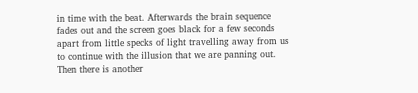in time with the beat. Afterwards the brain sequence fades out and the screen goes black for a few seconds apart from little specks of light travelling away from us to continue with the illusion that we are panning out. Then there is another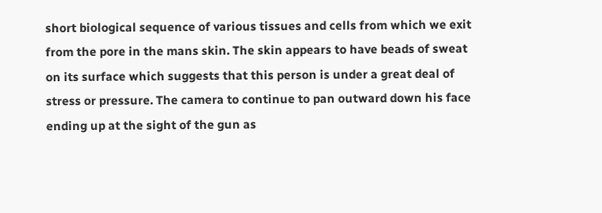short biological sequence of various tissues and cells from which we exit from the pore in the mans skin. The skin appears to have beads of sweat on its surface which suggests that this person is under a great deal of stress or pressure. The camera to continue to pan outward down his face ending up at the sight of the gun as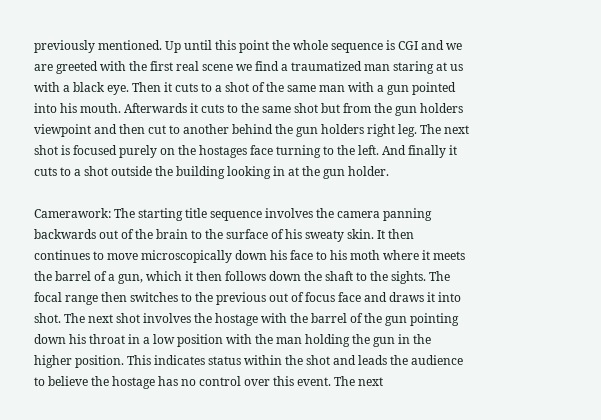previously mentioned. Up until this point the whole sequence is CGI and we are greeted with the first real scene we find a traumatized man staring at us with a black eye. Then it cuts to a shot of the same man with a gun pointed into his mouth. Afterwards it cuts to the same shot but from the gun holders viewpoint and then cut to another behind the gun holders right leg. The next shot is focused purely on the hostages face turning to the left. And finally it cuts to a shot outside the building looking in at the gun holder.

Camerawork: The starting title sequence involves the camera panning backwards out of the brain to the surface of his sweaty skin. It then continues to move microscopically down his face to his moth where it meets the barrel of a gun, which it then follows down the shaft to the sights. The focal range then switches to the previous out of focus face and draws it into shot. The next shot involves the hostage with the barrel of the gun pointing down his throat in a low position with the man holding the gun in the higher position. This indicates status within the shot and leads the audience to believe the hostage has no control over this event. The next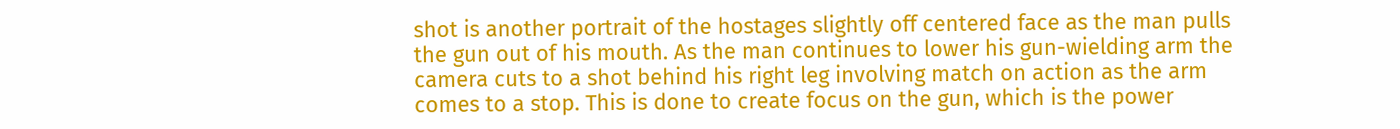shot is another portrait of the hostages slightly off centered face as the man pulls the gun out of his mouth. As the man continues to lower his gun-wielding arm the camera cuts to a shot behind his right leg involving match on action as the arm comes to a stop. This is done to create focus on the gun, which is the power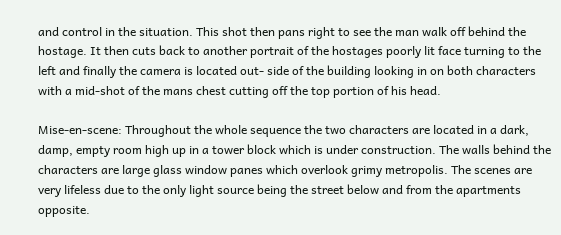and control in the situation. This shot then pans right to see the man walk off behind the hostage. It then cuts back to another portrait of the hostages poorly lit face turning to the left and finally the camera is located out- side of the building looking in on both characters with a mid-shot of the mans chest cutting off the top portion of his head.

Mise-en-scene: Throughout the whole sequence the two characters are located in a dark, damp, empty room high up in a tower block which is under construction. The walls behind the characters are large glass window panes which overlook grimy metropolis. The scenes are very lifeless due to the only light source being the street below and from the apartments opposite.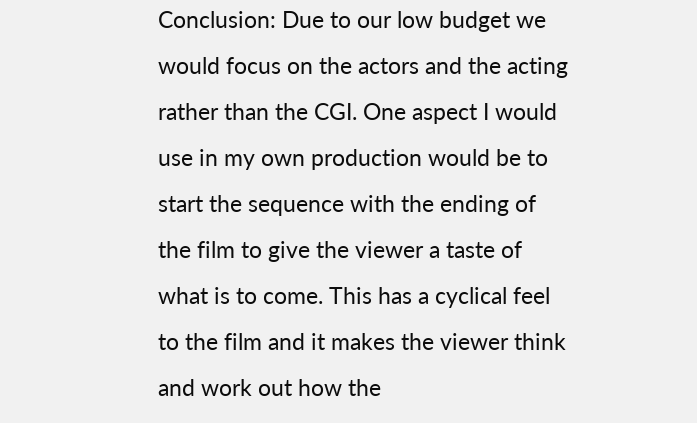Conclusion: Due to our low budget we would focus on the actors and the acting rather than the CGI. One aspect I would use in my own production would be to start the sequence with the ending of the film to give the viewer a taste of what is to come. This has a cyclical feel to the film and it makes the viewer think and work out how the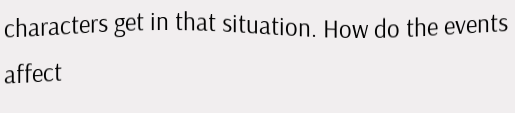characters get in that situation. How do the events affect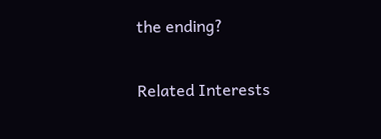the ending?

Related Interests